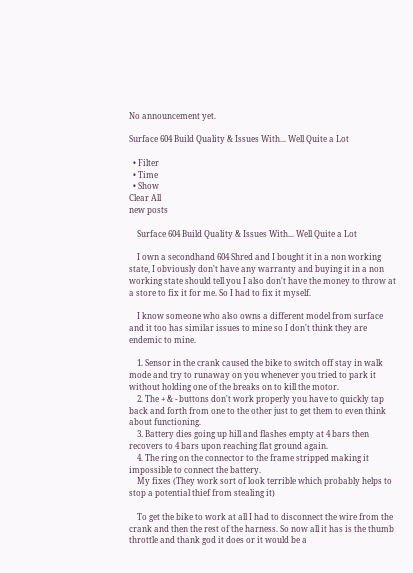No announcement yet.

Surface 604 Build Quality & Issues With... Well Quite a Lot

  • Filter
  • Time
  • Show
Clear All
new posts

    Surface 604 Build Quality & Issues With... Well Quite a Lot

    I own a secondhand 604 Shred and I bought it in a non working state, I obviously don't have any warranty and buying it in a non working state should tell you I also don't have the money to throw at a store to fix it for me. So I had to fix it myself.

    I know someone who also owns a different model from surface and it too has similar issues to mine so I don't think they are endemic to mine.

    1. Sensor in the crank caused the bike to switch off stay in walk mode and try to runaway on you whenever you tried to park it without holding one of the breaks on to kill the motor.
    2. The + & - buttons don't work properly you have to quickly tap back and forth from one to the other just to get them to even think about functioning.
    3. Battery dies going up hill and flashes empty at 4 bars then recovers to 4 bars upon reaching flat ground again.
    4. The ring on the connector to the frame stripped making it impossible to connect the battery.
    My fixes (They work sort of look terrible which probably helps to stop a potential thief from stealing it)

    To get the bike to work at all I had to disconnect the wire from the crank and then the rest of the harness. So now all it has is the thumb throttle and thank god it does or it would be a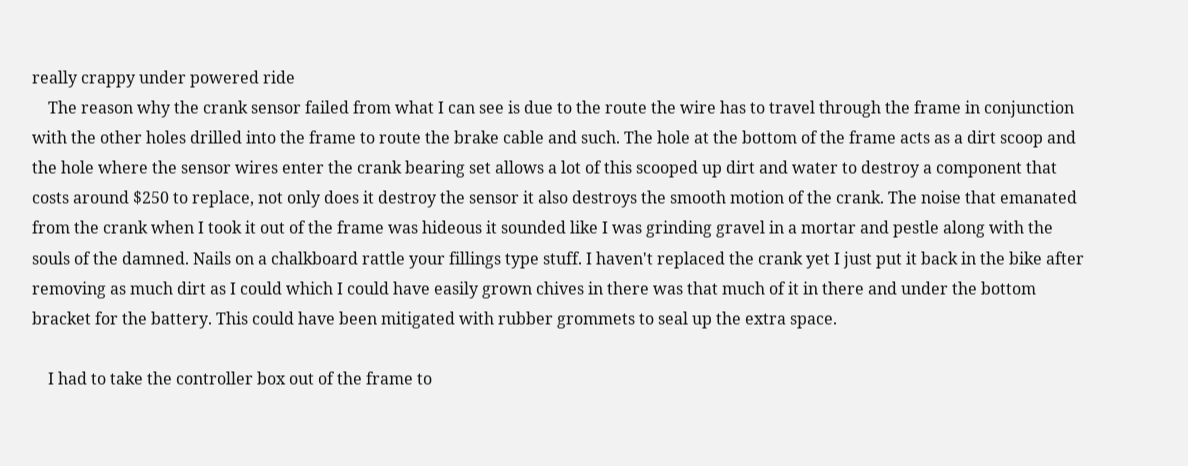really crappy under powered ride
    The reason why the crank sensor failed from what I can see is due to the route the wire has to travel through the frame in conjunction with the other holes drilled into the frame to route the brake cable and such. The hole at the bottom of the frame acts as a dirt scoop and the hole where the sensor wires enter the crank bearing set allows a lot of this scooped up dirt and water to destroy a component that costs around $250 to replace, not only does it destroy the sensor it also destroys the smooth motion of the crank. The noise that emanated from the crank when I took it out of the frame was hideous it sounded like I was grinding gravel in a mortar and pestle along with the souls of the damned. Nails on a chalkboard rattle your fillings type stuff. I haven't replaced the crank yet I just put it back in the bike after removing as much dirt as I could which I could have easily grown chives in there was that much of it in there and under the bottom bracket for the battery. This could have been mitigated with rubber grommets to seal up the extra space.

    I had to take the controller box out of the frame to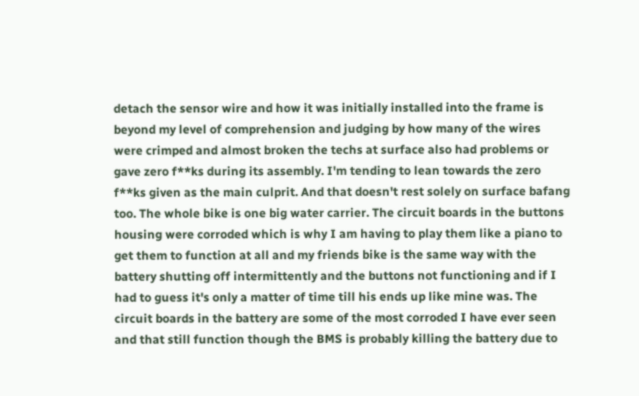detach the sensor wire and how it was initially installed into the frame is beyond my level of comprehension and judging by how many of the wires were crimped and almost broken the techs at surface also had problems or gave zero f**ks during its assembly. I'm tending to lean towards the zero f**ks given as the main culprit. And that doesn't rest solely on surface bafang too. The whole bike is one big water carrier. The circuit boards in the buttons housing were corroded which is why I am having to play them like a piano to get them to function at all and my friends bike is the same way with the battery shutting off intermittently and the buttons not functioning and if I had to guess it's only a matter of time till his ends up like mine was. The circuit boards in the battery are some of the most corroded I have ever seen and that still function though the BMS is probably killing the battery due to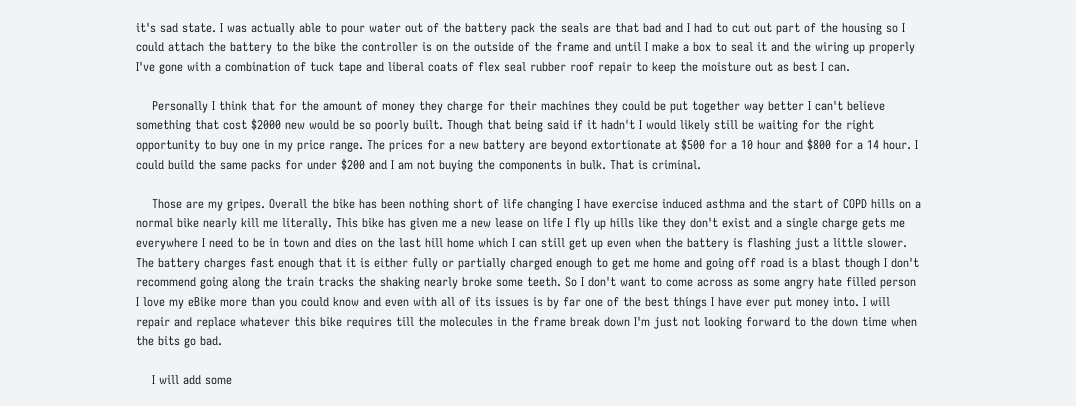it's sad state. I was actually able to pour water out of the battery pack the seals are that bad and I had to cut out part of the housing so I could attach the battery to the bike the controller is on the outside of the frame and until I make a box to seal it and the wiring up properly I've gone with a combination of tuck tape and liberal coats of flex seal rubber roof repair to keep the moisture out as best I can.

    Personally I think that for the amount of money they charge for their machines they could be put together way better I can't believe something that cost $2000 new would be so poorly built. Though that being said if it hadn't I would likely still be waiting for the right opportunity to buy one in my price range. The prices for a new battery are beyond extortionate at $500 for a 10 hour and $800 for a 14 hour. I could build the same packs for under $200 and I am not buying the components in bulk. That is criminal.

    Those are my gripes. Overall the bike has been nothing short of life changing I have exercise induced asthma and the start of COPD hills on a normal bike nearly kill me literally. This bike has given me a new lease on life I fly up hills like they don't exist and a single charge gets me everywhere I need to be in town and dies on the last hill home which I can still get up even when the battery is flashing just a little slower. The battery charges fast enough that it is either fully or partially charged enough to get me home and going off road is a blast though I don't recommend going along the train tracks the shaking nearly broke some teeth. So I don't want to come across as some angry hate filled person I love my eBike more than you could know and even with all of its issues is by far one of the best things I have ever put money into. I will repair and replace whatever this bike requires till the molecules in the frame break down I'm just not looking forward to the down time when the bits go bad.

    I will add some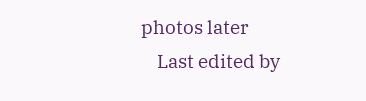photos later
    Last edited by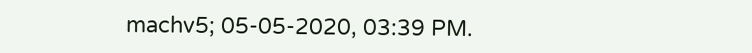machv5; 05-05-2020, 03:39 PM.